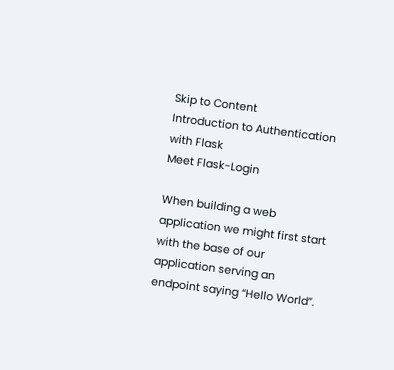Skip to Content
Introduction to Authentication with Flask
Meet Flask-Login

When building a web application we might first start with the base of our application serving an endpoint saying “Hello World”.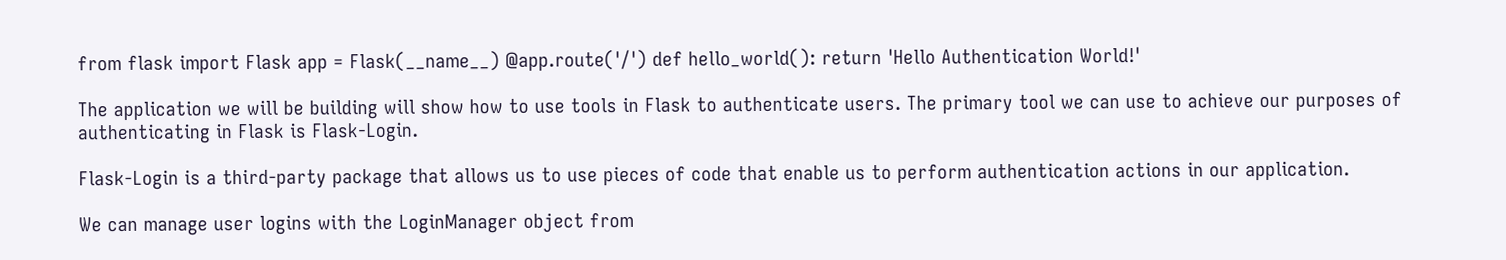from flask import Flask app = Flask(__name__) @app.route('/') def hello_world(): return 'Hello Authentication World!'

The application we will be building will show how to use tools in Flask to authenticate users. The primary tool we can use to achieve our purposes of authenticating in Flask is Flask-Login.

Flask-Login is a third-party package that allows us to use pieces of code that enable us to perform authentication actions in our application.

We can manage user logins with the LoginManager object from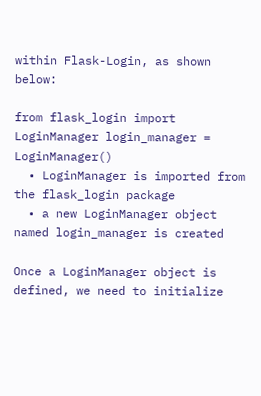within Flask-Login, as shown below:

from flask_login import LoginManager login_manager = LoginManager()
  • LoginManager is imported from the flask_login package
  • a new LoginManager object named login_manager is created

Once a LoginManager object is defined, we need to initialize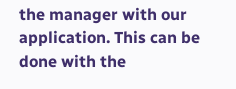the manager with our application. This can be done with the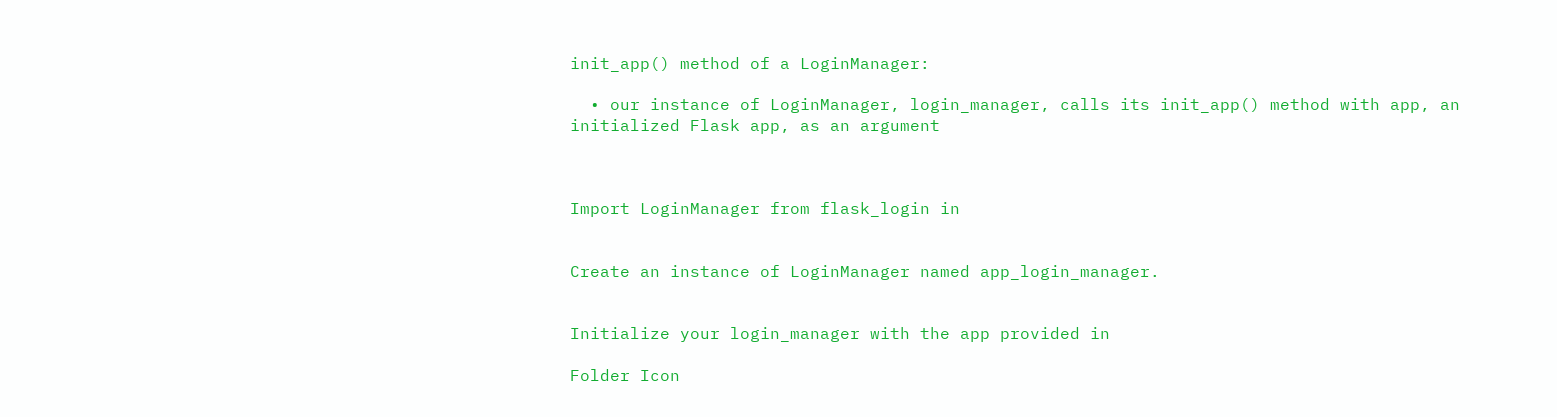init_app() method of a LoginManager:

  • our instance of LoginManager, login_manager, calls its init_app() method with app, an initialized Flask app, as an argument



Import LoginManager from flask_login in


Create an instance of LoginManager named app_login_manager.


Initialize your login_manager with the app provided in

Folder Icon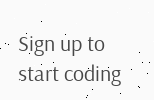Sign up to start coding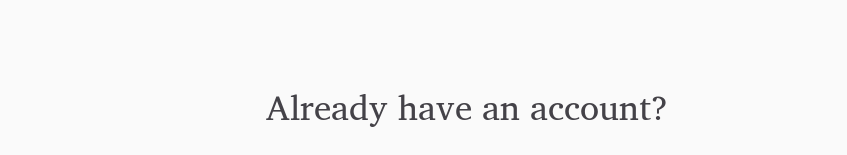Already have an account?